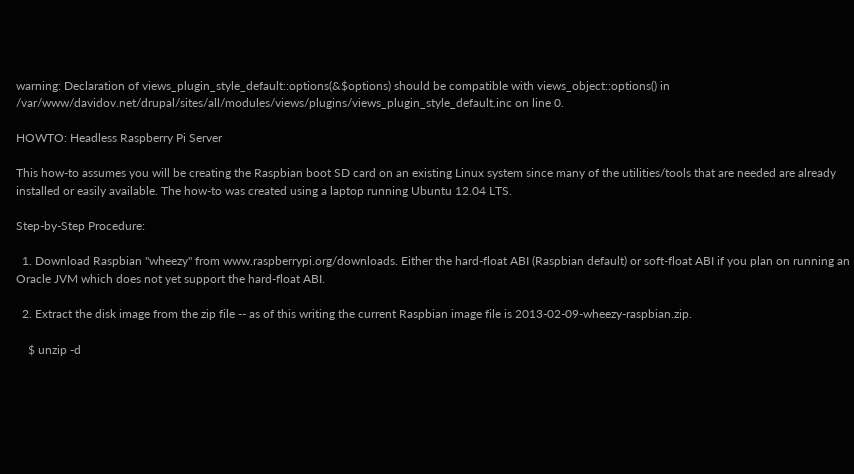warning: Declaration of views_plugin_style_default::options(&$options) should be compatible with views_object::options() in /var/www/davidov.net/drupal/sites/all/modules/views/plugins/views_plugin_style_default.inc on line 0.

HOWTO: Headless Raspberry Pi Server

This how-to assumes you will be creating the Raspbian boot SD card on an existing Linux system since many of the utilities/tools that are needed are already installed or easily available. The how-to was created using a laptop running Ubuntu 12.04 LTS.

Step-by-Step Procedure:

  1. Download Raspbian "wheezy" from www.raspberrypi.org/downloads. Either the hard-float ABI (Raspbian default) or soft-float ABI if you plan on running an Oracle JVM which does not yet support the hard-float ABI.

  2. Extract the disk image from the zip file -- as of this writing the current Raspbian image file is 2013-02-09-wheezy-raspbian.zip.

    $ unzip -d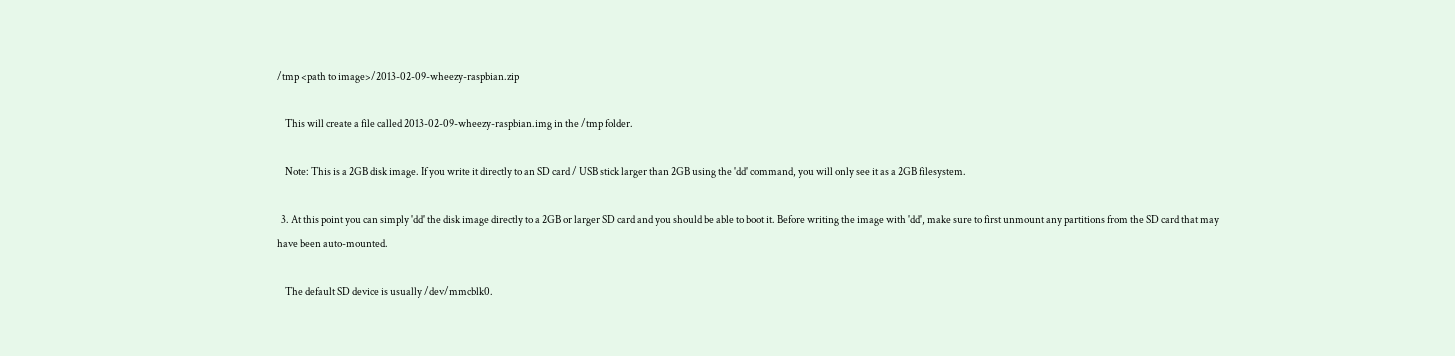/tmp <path to image>/2013-02-09-wheezy-raspbian.zip

    This will create a file called 2013-02-09-wheezy-raspbian.img in the /tmp folder.

    Note: This is a 2GB disk image. If you write it directly to an SD card / USB stick larger than 2GB using the 'dd' command, you will only see it as a 2GB filesystem.

  3. At this point you can simply 'dd' the disk image directly to a 2GB or larger SD card and you should be able to boot it. Before writing the image with 'dd', make sure to first unmount any partitions from the SD card that may have been auto-mounted.

    The default SD device is usually /dev/mmcblk0.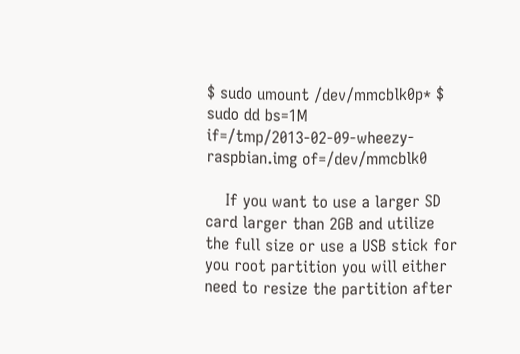$ sudo umount /dev/mmcblk0p* $ sudo dd bs=1M if=/tmp/2013-02-09-wheezy-raspbian.img of=/dev/mmcblk0

    If you want to use a larger SD card larger than 2GB and utilize the full size or use a USB stick for you root partition you will either need to resize the partition after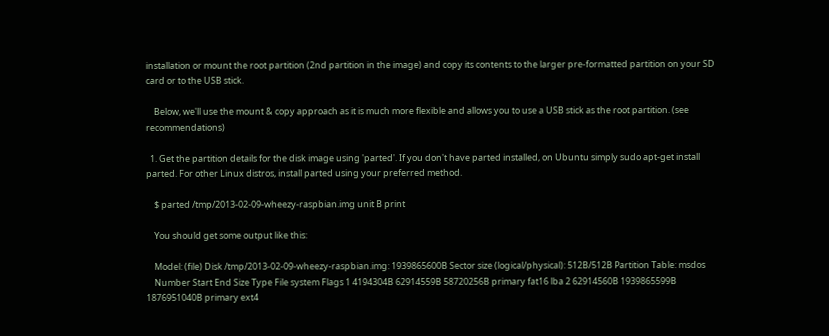installation or mount the root partition (2nd partition in the image) and copy its contents to the larger pre-formatted partition on your SD card or to the USB stick.

    Below, we'll use the mount & copy approach as it is much more flexible and allows you to use a USB stick as the root partition. (see recommendations)

  1. Get the partition details for the disk image using 'parted'. If you don't have parted installed, on Ubuntu simply sudo apt-get install parted. For other Linux distros, install parted using your preferred method.

    $ parted /tmp/2013-02-09-wheezy-raspbian.img unit B print

    You should get some output like this:

    Model: (file) Disk /tmp/2013-02-09-wheezy-raspbian.img: 1939865600B Sector size (logical/physical): 512B/512B Partition Table: msdos
    Number Start End Size Type File system Flags 1 4194304B 62914559B 58720256B primary fat16 lba 2 62914560B 1939865599B 1876951040B primary ext4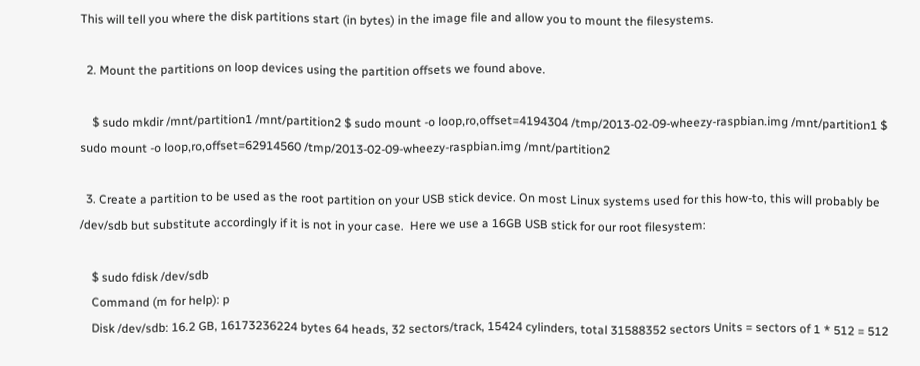This will tell you where the disk partitions start (in bytes) in the image file and allow you to mount the filesystems.

  2. Mount the partitions on loop devices using the partition offsets we found above.

    $ sudo mkdir /mnt/partition1 /mnt/partition2 $ sudo mount -o loop,ro,offset=4194304 /tmp/2013-02-09-wheezy-raspbian.img /mnt/partition1 $ sudo mount -o loop,ro,offset=62914560 /tmp/2013-02-09-wheezy-raspbian.img /mnt/partition2

  3. Create a partition to be used as the root partition on your USB stick device. On most Linux systems used for this how-to, this will probably be /dev/sdb but substitute accordingly if it is not in your case.  Here we use a 16GB USB stick for our root filesystem:

    $ sudo fdisk /dev/sdb
    Command (m for help): p
    Disk /dev/sdb: 16.2 GB, 16173236224 bytes 64 heads, 32 sectors/track, 15424 cylinders, total 31588352 sectors Units = sectors of 1 * 512 = 512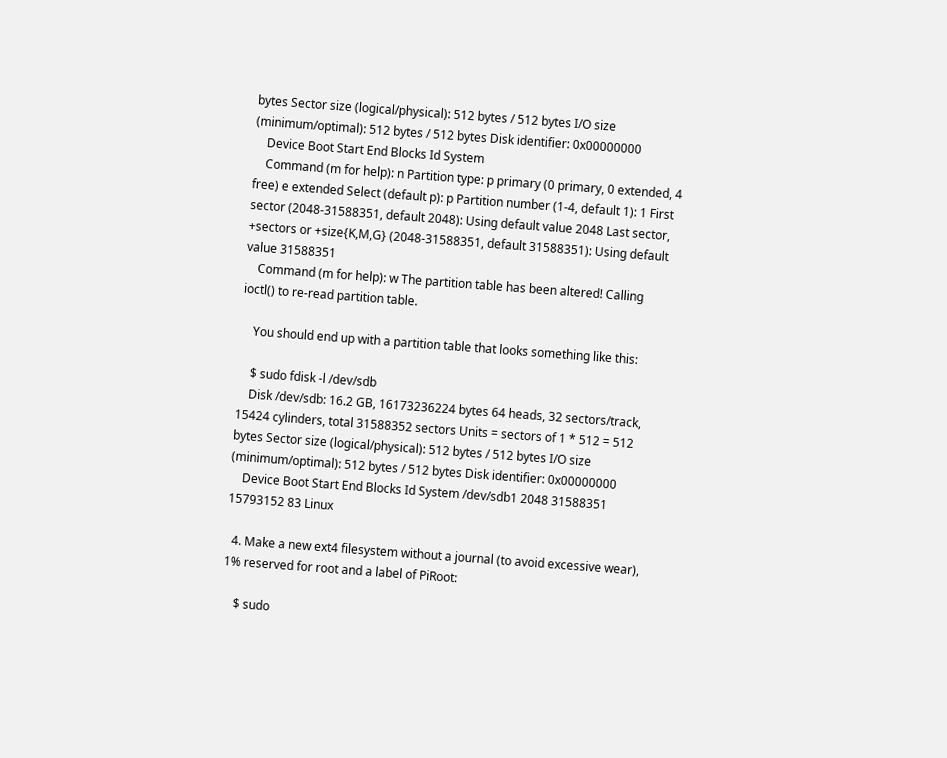bytes Sector size (logical/physical): 512 bytes / 512 bytes I/O size (minimum/optimal): 512 bytes / 512 bytes Disk identifier: 0x00000000
    Device Boot Start End Blocks Id System
    Command (m for help): n Partition type: p primary (0 primary, 0 extended, 4 free) e extended Select (default p): p Partition number (1-4, default 1): 1 First sector (2048-31588351, default 2048): Using default value 2048 Last sector, +sectors or +size{K,M,G} (2048-31588351, default 31588351): Using default value 31588351
    Command (m for help): w The partition table has been altered! Calling ioctl() to re-read partition table.

    You should end up with a partition table that looks something like this:

    $ sudo fdisk -l /dev/sdb
    Disk /dev/sdb: 16.2 GB, 16173236224 bytes 64 heads, 32 sectors/track, 15424 cylinders, total 31588352 sectors Units = sectors of 1 * 512 = 512 bytes Sector size (logical/physical): 512 bytes / 512 bytes I/O size (minimum/optimal): 512 bytes / 512 bytes Disk identifier: 0x00000000
    Device Boot Start End Blocks Id System /dev/sdb1 2048 31588351 15793152 83 Linux

  4. Make a new ext4 filesystem without a journal (to avoid excessive wear), 1% reserved for root and a label of PiRoot:

    $ sudo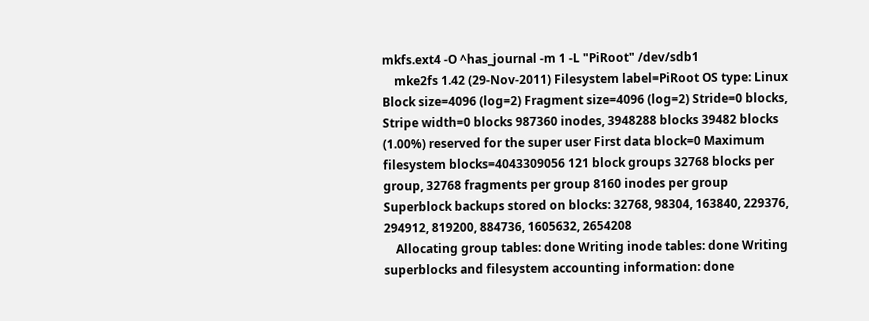mkfs.ext4 -O ^has_journal -m 1 -L "PiRoot" /dev/sdb1
    mke2fs 1.42 (29-Nov-2011) Filesystem label=PiRoot OS type: Linux Block size=4096 (log=2) Fragment size=4096 (log=2) Stride=0 blocks, Stripe width=0 blocks 987360 inodes, 3948288 blocks 39482 blocks (1.00%) reserved for the super user First data block=0 Maximum filesystem blocks=4043309056 121 block groups 32768 blocks per group, 32768 fragments per group 8160 inodes per group Superblock backups stored on blocks: 32768, 98304, 163840, 229376, 294912, 819200, 884736, 1605632, 2654208
    Allocating group tables: done Writing inode tables: done Writing superblocks and filesystem accounting information: done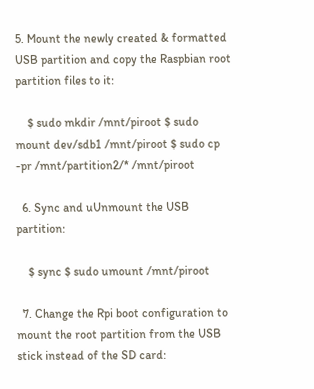5. Mount the newly created & formatted USB partition and copy the Raspbian root partition files to it:

    $ sudo mkdir /mnt/piroot $ sudo mount dev/sdb1 /mnt/piroot $ sudo cp -pr /mnt/partition2/* /mnt/piroot

  6. Sync and uUnmount the USB partition:

    $ sync $ sudo umount /mnt/piroot

  7. Change the Rpi boot configuration to mount the root partition from the USB stick instead of the SD card: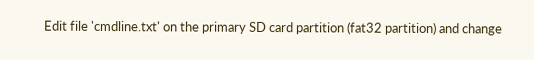Edit file 'cmdline.txt' on the primary SD card partition (fat32 partition) and change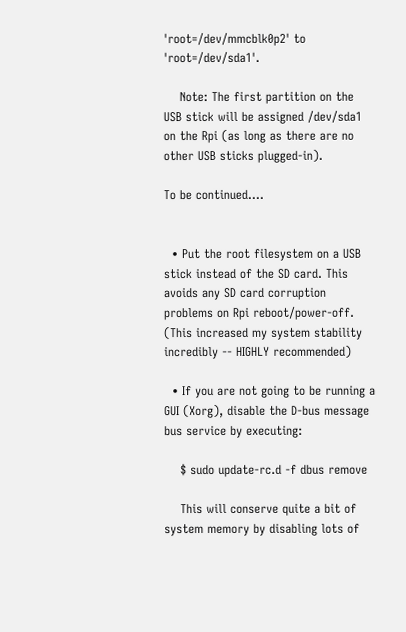'root=/dev/mmcblk0p2' to 'root=/dev/sda1'.

    Note: The first partition on the USB stick will be assigned /dev/sda1 on the Rpi (as long as there are no other USB sticks plugged-in).

To be continued....


  • Put the root filesystem on a USB stick instead of the SD card. This avoids any SD card corruption problems on Rpi reboot/power-off. (This increased my system stability incredibly -- HIGHLY recommended)

  • If you are not going to be running a GUI (Xorg), disable the D-bus message bus service by executing:

    $ sudo update-rc.d -f dbus remove

    This will conserve quite a bit of system memory by disabling lots of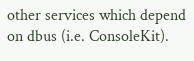other services which depend on dbus (i.e. ConsoleKit).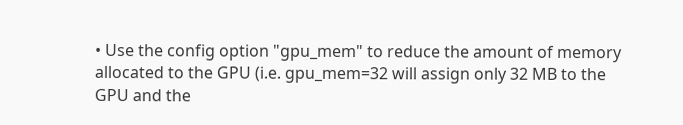• Use the config option "gpu_mem" to reduce the amount of memory allocated to the GPU (i.e. gpu_mem=32 will assign only 32 MB to the GPU and the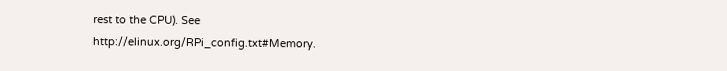rest to the CPU). See http://elinux.org/RPi_config.txt#Memory.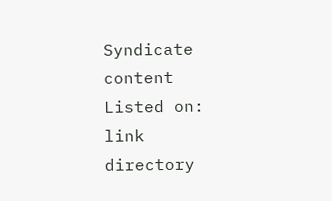Syndicate content
Listed on: link directory